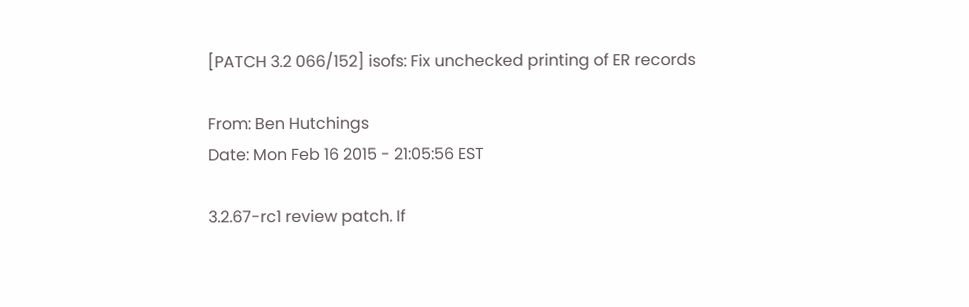[PATCH 3.2 066/152] isofs: Fix unchecked printing of ER records

From: Ben Hutchings
Date: Mon Feb 16 2015 - 21:05:56 EST

3.2.67-rc1 review patch. If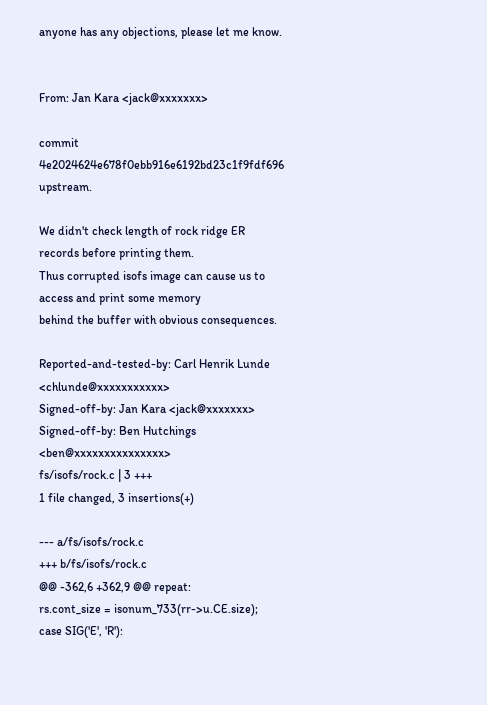anyone has any objections, please let me know.


From: Jan Kara <jack@xxxxxxx>

commit 4e2024624e678f0ebb916e6192bd23c1f9fdf696 upstream.

We didn't check length of rock ridge ER records before printing them.
Thus corrupted isofs image can cause us to access and print some memory
behind the buffer with obvious consequences.

Reported-and-tested-by: Carl Henrik Lunde <chlunde@xxxxxxxxxxx>
Signed-off-by: Jan Kara <jack@xxxxxxx>
Signed-off-by: Ben Hutchings <ben@xxxxxxxxxxxxxxx>
fs/isofs/rock.c | 3 +++
1 file changed, 3 insertions(+)

--- a/fs/isofs/rock.c
+++ b/fs/isofs/rock.c
@@ -362,6 +362,9 @@ repeat:
rs.cont_size = isonum_733(rr->u.CE.size);
case SIG('E', 'R'):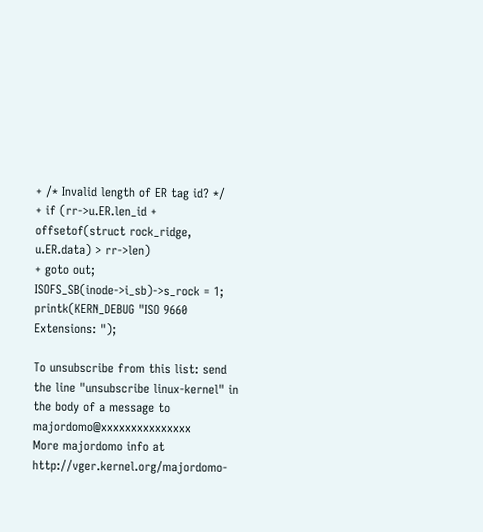+ /* Invalid length of ER tag id? */
+ if (rr->u.ER.len_id + offsetof(struct rock_ridge, u.ER.data) > rr->len)
+ goto out;
ISOFS_SB(inode->i_sb)->s_rock = 1;
printk(KERN_DEBUG "ISO 9660 Extensions: ");

To unsubscribe from this list: send the line "unsubscribe linux-kernel" in
the body of a message to majordomo@xxxxxxxxxxxxxxx
More majordomo info at http://vger.kernel.org/majordomo-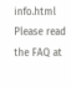info.html
Please read the FAQ at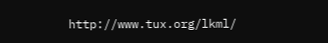http://www.tux.org/lkml/